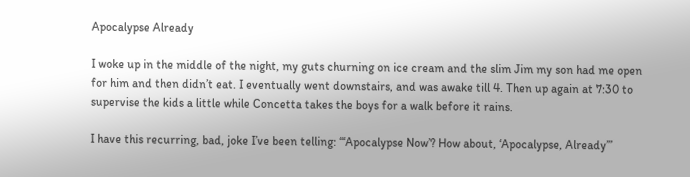Apocalypse Already

I woke up in the middle of the night, my guts churning on ice cream and the slim Jim my son had me open for him and then didn’t eat. I eventually went downstairs, and was awake till 4. Then up again at 7:30 to supervise the kids a little while Concetta takes the boys for a walk before it rains.

I have this recurring, bad, joke I’ve been telling: “‘Apocalypse Now’? How about, ‘Apocalypse, Already’”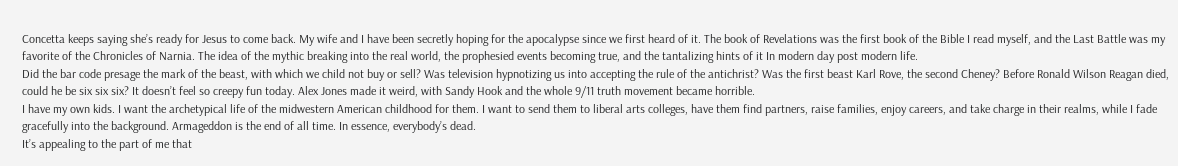Concetta keeps saying she’s ready for Jesus to come back. My wife and I have been secretly hoping for the apocalypse since we first heard of it. The book of Revelations was the first book of the Bible I read myself, and the Last Battle was my favorite of the Chronicles of Narnia. The idea of the mythic breaking into the real world, the prophesied events becoming true, and the tantalizing hints of it In modern day post modern life.
Did the bar code presage the mark of the beast, with which we child not buy or sell? Was television hypnotizing us into accepting the rule of the antichrist? Was the first beast Karl Rove, the second Cheney? Before Ronald Wilson Reagan died, could he be six six six? It doesn’t feel so creepy fun today. Alex Jones made it weird, with Sandy Hook and the whole 9/11 truth movement became horrible.
I have my own kids. I want the archetypical life of the midwestern American childhood for them. I want to send them to liberal arts colleges, have them find partners, raise families, enjoy careers, and take charge in their realms, while I fade gracefully into the background. Armageddon is the end of all time. In essence, everybody’s dead.
It’s appealing to the part of me that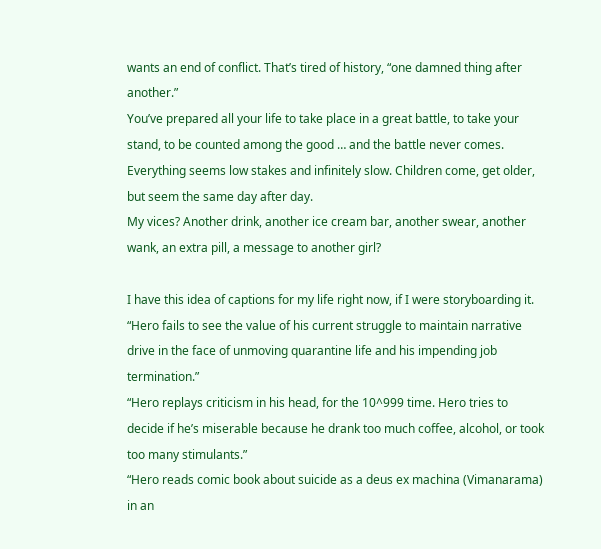wants an end of conflict. That’s tired of history, “one damned thing after another.”
You’ve prepared all your life to take place in a great battle, to take your stand, to be counted among the good … and the battle never comes. Everything seems low stakes and infinitely slow. Children come, get older, but seem the same day after day.
My vices? Another drink, another ice cream bar, another swear, another wank, an extra pill, a message to another girl?

I have this idea of captions for my life right now, if I were storyboarding it. “Hero fails to see the value of his current struggle to maintain narrative drive in the face of unmoving quarantine life and his impending job termination.”
“Hero replays criticism in his head, for the 10^999 time. Hero tries to decide if he’s miserable because he drank too much coffee, alcohol, or took too many stimulants.”
“Hero reads comic book about suicide as a deus ex machina (Vimanarama) in an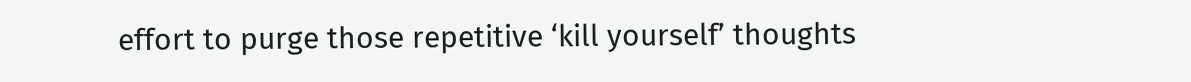effort to purge those repetitive ‘kill yourself’ thoughts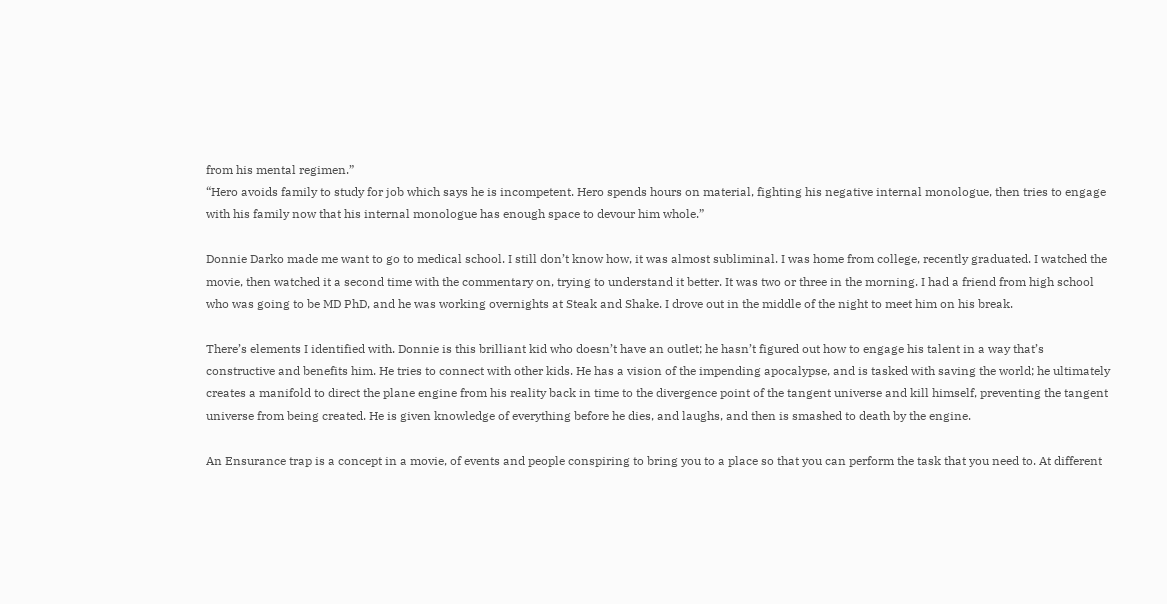from his mental regimen.”
“Hero avoids family to study for job which says he is incompetent. Hero spends hours on material, fighting his negative internal monologue, then tries to engage with his family now that his internal monologue has enough space to devour him whole.”

Donnie Darko made me want to go to medical school. I still don’t know how, it was almost subliminal. I was home from college, recently graduated. I watched the movie, then watched it a second time with the commentary on, trying to understand it better. It was two or three in the morning. I had a friend from high school who was going to be MD PhD, and he was working overnights at Steak and Shake. I drove out in the middle of the night to meet him on his break.

There’s elements I identified with. Donnie is this brilliant kid who doesn’t have an outlet; he hasn’t figured out how to engage his talent in a way that’s constructive and benefits him. He tries to connect with other kids. He has a vision of the impending apocalypse, and is tasked with saving the world; he ultimately creates a manifold to direct the plane engine from his reality back in time to the divergence point of the tangent universe and kill himself, preventing the tangent universe from being created. He is given knowledge of everything before he dies, and laughs, and then is smashed to death by the engine.

An Ensurance trap is a concept in a movie, of events and people conspiring to bring you to a place so that you can perform the task that you need to. At different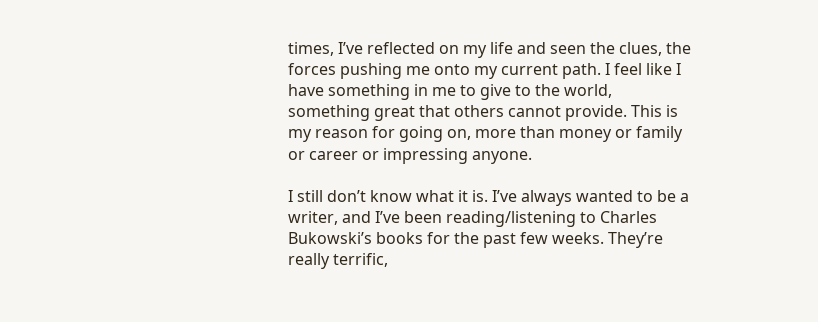times, I’ve reflected on my life and seen the clues, the forces pushing me onto my current path. I feel like I have something in me to give to the world, something great that others cannot provide. This is my reason for going on, more than money or family or career or impressing anyone.

I still don’t know what it is. I’ve always wanted to be a writer, and I’ve been reading/listening to Charles Bukowski’s books for the past few weeks. They’re really terrific,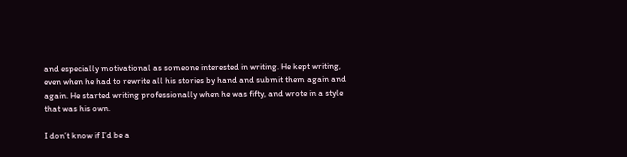and especially motivational as someone interested in writing. He kept writing, even when he had to rewrite all his stories by hand and submit them again and again. He started writing professionally when he was fifty, and wrote in a style that was his own.

I don’t know if I’d be a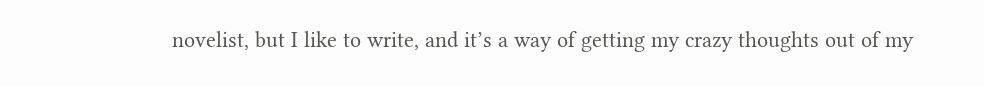novelist, but I like to write, and it’s a way of getting my crazy thoughts out of my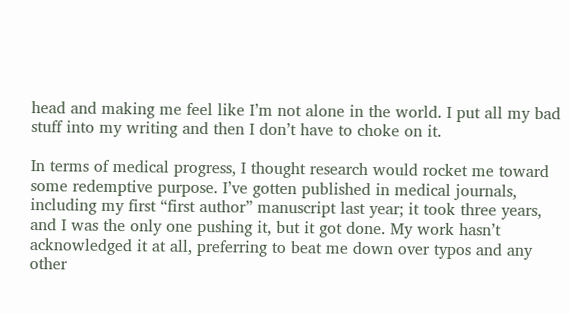head and making me feel like I’m not alone in the world. I put all my bad stuff into my writing and then I don’t have to choke on it.

In terms of medical progress, I thought research would rocket me toward some redemptive purpose. I’ve gotten published in medical journals, including my first “first author” manuscript last year; it took three years, and I was the only one pushing it, but it got done. My work hasn’t acknowledged it at all, preferring to beat me down over typos and any other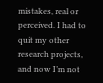mistakes, real or perceived. I had to quit my other research projects, and now I’m not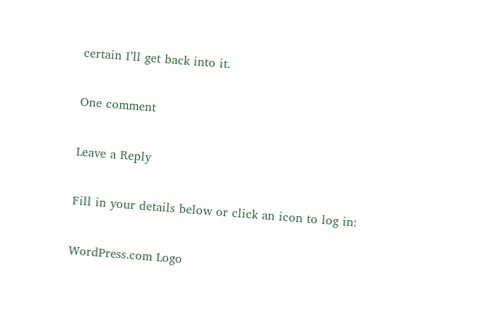certain I’ll get back into it.

One comment

Leave a Reply

Fill in your details below or click an icon to log in:

WordPress.com Logo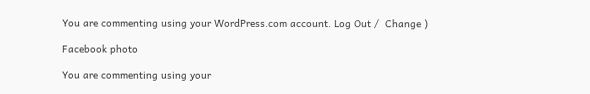You are commenting using your WordPress.com account. Log Out /  Change )

Facebook photo

You are commenting using your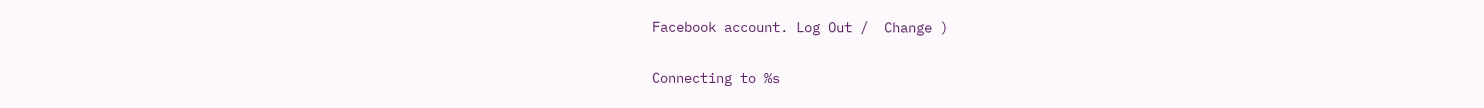Facebook account. Log Out /  Change )

Connecting to %s